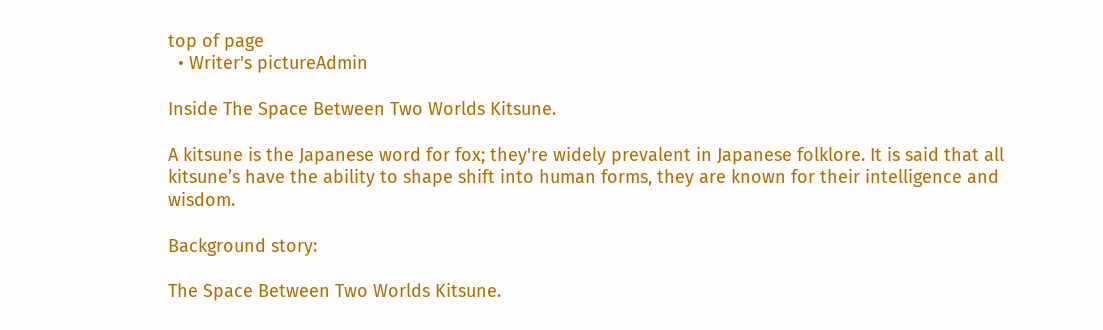top of page
  • Writer's pictureAdmin

Inside The Space Between Two Worlds Kitsune.

A kitsune is the Japanese word for fox; they're widely prevalent in Japanese folklore. It is said that all kitsune’s have the ability to shape shift into human forms, they are known for their intelligence and wisdom.

Background story:

The Space Between Two Worlds Kitsune.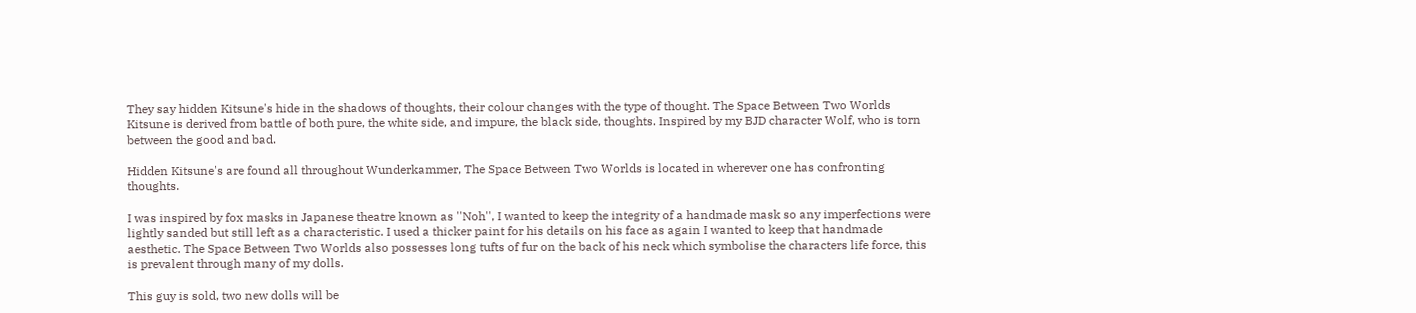They say hidden Kitsune's hide in the shadows of thoughts, their colour changes with the type of thought. The Space Between Two Worlds Kitsune is derived from battle of both pure, the white side, and impure, the black side, thoughts. Inspired by my BJD character Wolf, who is torn between the good and bad.

Hidden Kitsune's are found all throughout Wunderkammer, The Space Between Two Worlds is located in wherever one has confronting thoughts.

I was inspired by fox masks in Japanese theatre known as ''Noh'', I wanted to keep the integrity of a handmade mask so any imperfections were lightly sanded but still left as a characteristic. I used a thicker paint for his details on his face as again I wanted to keep that handmade aesthetic. The Space Between Two Worlds also possesses long tufts of fur on the back of his neck which symbolise the characters life force, this is prevalent through many of my dolls.

This guy is sold, two new dolls will be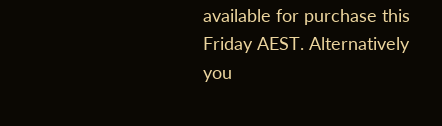available for purchase this Friday AEST. Alternatively you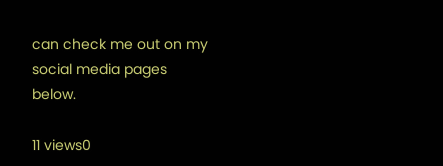can check me out on my social media pages below.

11 views0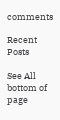comments

Recent Posts

See All
bottom of page